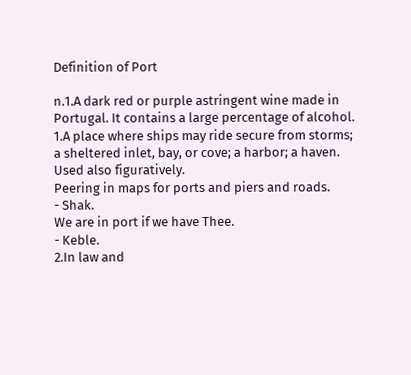Definition of Port

n.1.A dark red or purple astringent wine made in Portugal. It contains a large percentage of alcohol.
1.A place where ships may ride secure from storms; a sheltered inlet, bay, or cove; a harbor; a haven. Used also figuratively.
Peering in maps for ports and piers and roads.
- Shak.
We are in port if we have Thee.
- Keble.
2.In law and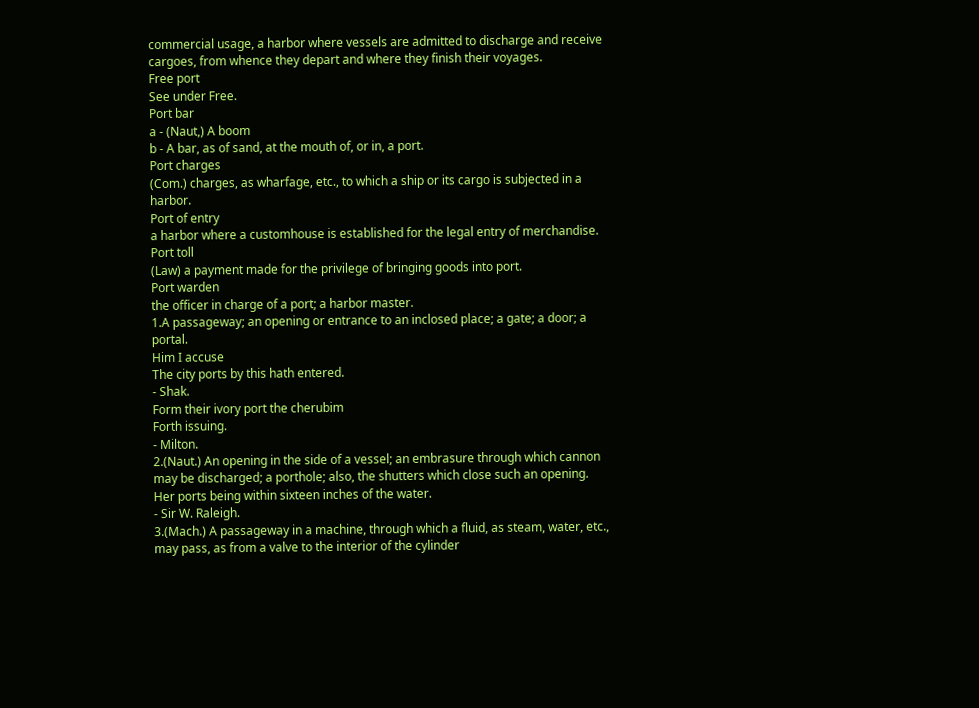commercial usage, a harbor where vessels are admitted to discharge and receive cargoes, from whence they depart and where they finish their voyages.
Free port
See under Free.
Port bar
a - (Naut,) A boom
b - A bar, as of sand, at the mouth of, or in, a port.
Port charges
(Com.) charges, as wharfage, etc., to which a ship or its cargo is subjected in a harbor.
Port of entry
a harbor where a customhouse is established for the legal entry of merchandise.
Port toll
(Law) a payment made for the privilege of bringing goods into port.
Port warden
the officer in charge of a port; a harbor master.
1.A passageway; an opening or entrance to an inclosed place; a gate; a door; a portal.
Him I accuse
The city ports by this hath entered.
- Shak.
Form their ivory port the cherubim
Forth issuing.
- Milton.
2.(Naut.) An opening in the side of a vessel; an embrasure through which cannon may be discharged; a porthole; also, the shutters which close such an opening.
Her ports being within sixteen inches of the water.
- Sir W. Raleigh.
3.(Mach.) A passageway in a machine, through which a fluid, as steam, water, etc., may pass, as from a valve to the interior of the cylinder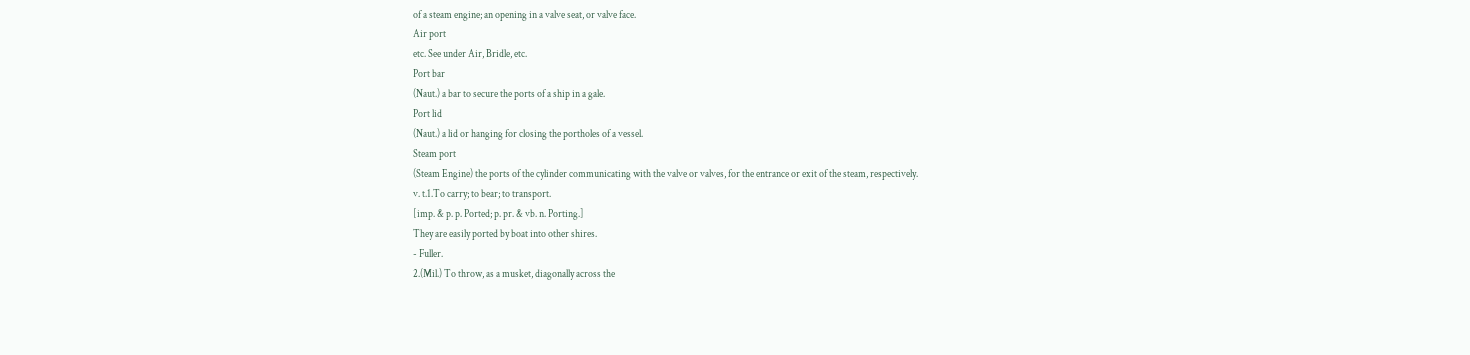of a steam engine; an opening in a valve seat, or valve face.
Air port
etc. See under Air, Bridle, etc.
Port bar
(Naut.) a bar to secure the ports of a ship in a gale.
Port lid
(Naut.) a lid or hanging for closing the portholes of a vessel.
Steam port
(Steam Engine) the ports of the cylinder communicating with the valve or valves, for the entrance or exit of the steam, respectively.
v. t.1.To carry; to bear; to transport.
[imp. & p. p. Ported; p. pr. & vb. n. Porting.]
They are easily ported by boat into other shires.
- Fuller.
2.(Mil.) To throw, as a musket, diagonally across the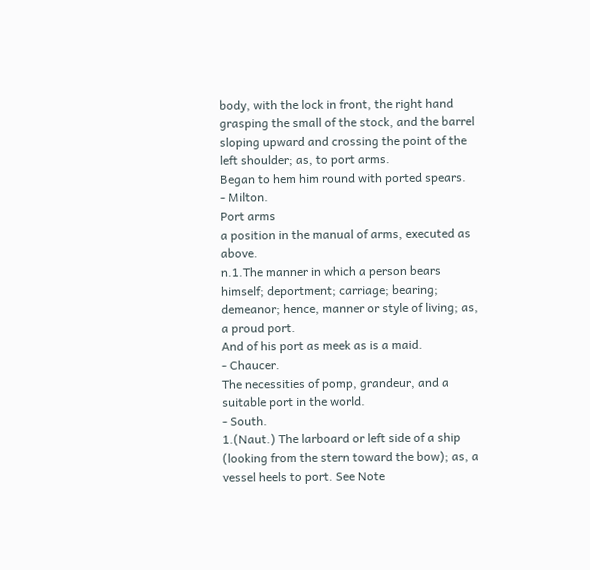body, with the lock in front, the right hand grasping the small of the stock, and the barrel sloping upward and crossing the point of the left shoulder; as, to port arms.
Began to hem him round with ported spears.
- Milton.
Port arms
a position in the manual of arms, executed as above.
n.1.The manner in which a person bears himself; deportment; carriage; bearing; demeanor; hence, manner or style of living; as, a proud port.
And of his port as meek as is a maid.
- Chaucer.
The necessities of pomp, grandeur, and a suitable port in the world.
- South.
1.(Naut.) The larboard or left side of a ship (looking from the stern toward the bow); as, a vessel heels to port. See Note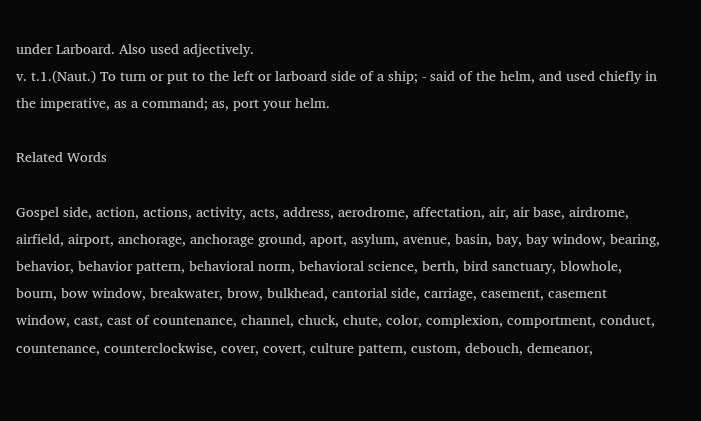under Larboard. Also used adjectively.
v. t.1.(Naut.) To turn or put to the left or larboard side of a ship; - said of the helm, and used chiefly in the imperative, as a command; as, port your helm.

Related Words

Gospel side, action, actions, activity, acts, address, aerodrome, affectation, air, air base, airdrome, airfield, airport, anchorage, anchorage ground, aport, asylum, avenue, basin, bay, bay window, bearing, behavior, behavior pattern, behavioral norm, behavioral science, berth, bird sanctuary, blowhole, bourn, bow window, breakwater, brow, bulkhead, cantorial side, carriage, casement, casement window, cast, cast of countenance, channel, chuck, chute, color, complexion, comportment, conduct, countenance, counterclockwise, cover, covert, culture pattern, custom, debouch, demeanor,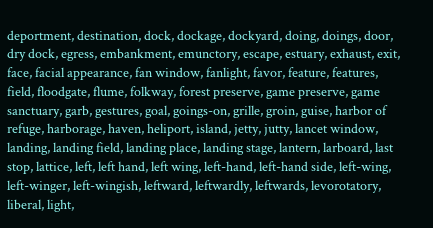deportment, destination, dock, dockage, dockyard, doing, doings, door, dry dock, egress, embankment, emunctory, escape, estuary, exhaust, exit, face, facial appearance, fan window, fanlight, favor, feature, features, field, floodgate, flume, folkway, forest preserve, game preserve, game sanctuary, garb, gestures, goal, goings-on, grille, groin, guise, harbor of refuge, harborage, haven, heliport, island, jetty, jutty, lancet window, landing, landing field, landing place, landing stage, lantern, larboard, last stop, lattice, left, left hand, left wing, left-hand, left-hand side, left-wing, left-winger, left-wingish, leftward, leftwardly, leftwards, levorotatory, liberal, light,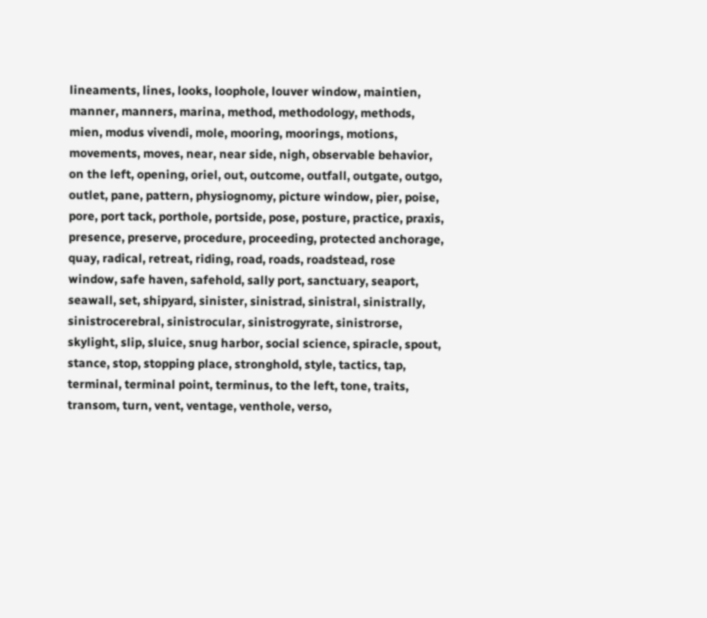lineaments, lines, looks, loophole, louver window, maintien, manner, manners, marina, method, methodology, methods, mien, modus vivendi, mole, mooring, moorings, motions, movements, moves, near, near side, nigh, observable behavior, on the left, opening, oriel, out, outcome, outfall, outgate, outgo, outlet, pane, pattern, physiognomy, picture window, pier, poise, pore, port tack, porthole, portside, pose, posture, practice, praxis, presence, preserve, procedure, proceeding, protected anchorage, quay, radical, retreat, riding, road, roads, roadstead, rose window, safe haven, safehold, sally port, sanctuary, seaport, seawall, set, shipyard, sinister, sinistrad, sinistral, sinistrally, sinistrocerebral, sinistrocular, sinistrogyrate, sinistrorse, skylight, slip, sluice, snug harbor, social science, spiracle, spout, stance, stop, stopping place, stronghold, style, tactics, tap, terminal, terminal point, terminus, to the left, tone, traits, transom, turn, vent, ventage, venthole, verso,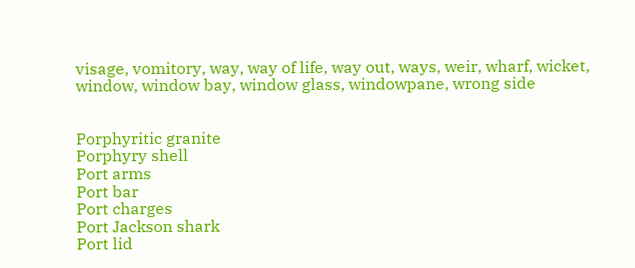visage, vomitory, way, way of life, way out, ways, weir, wharf, wicket, window, window bay, window glass, windowpane, wrong side


Porphyritic granite
Porphyry shell
Port arms
Port bar
Port charges
Port Jackson shark
Port lid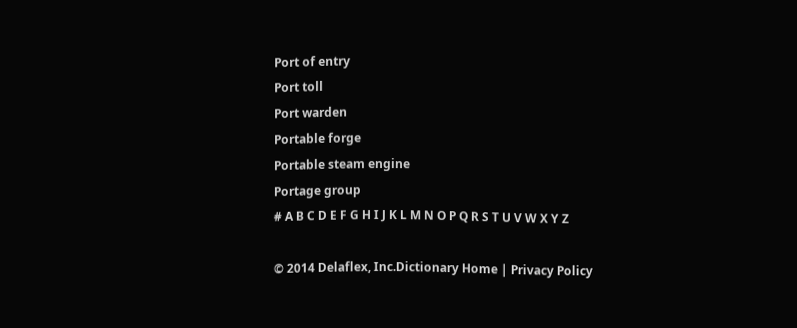Port of entry
Port toll
Port warden
Portable forge
Portable steam engine
Portage group
# A B C D E F G H I J K L M N O P Q R S T U V W X Y Z

© 2014 Delaflex, Inc.Dictionary Home | Privacy Policy